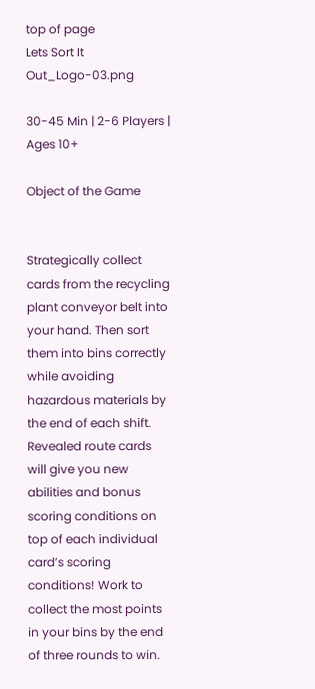top of page
Lets Sort It Out_Logo-03.png

30-45 Min | 2-6 Players | Ages 10+

Object of the Game


Strategically collect cards from the recycling plant conveyor belt into your hand. Then sort them into bins correctly while avoiding hazardous materials by the end of each shift. Revealed route cards will give you new abilities and bonus scoring conditions on top of each individual card’s scoring conditions! Work to collect the most points in your bins by the end of three rounds to win.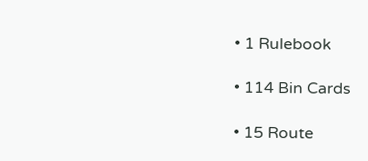• 1 Rulebook

• 114 Bin Cards

• 15 Route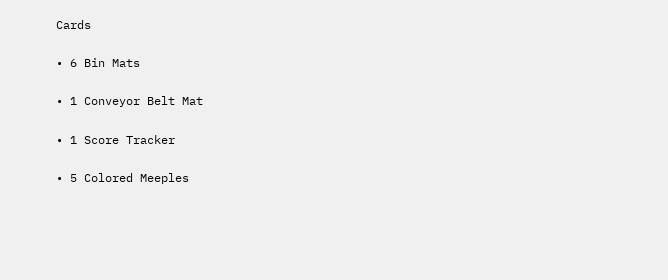Cards

• 6 Bin Mats

• 1 Conveyor Belt Mat

• 1 Score Tracker

• 5 Colored Meeples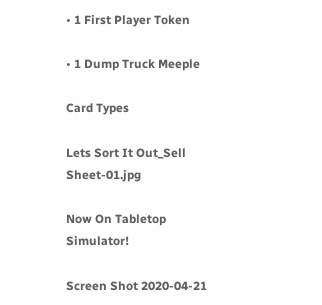• 1 First Player Token

• 1 Dump Truck Meeple

Card Types

Lets Sort It Out_Sell Sheet-01.jpg

Now On Tabletop Simulator!

Screen Shot 2020-04-21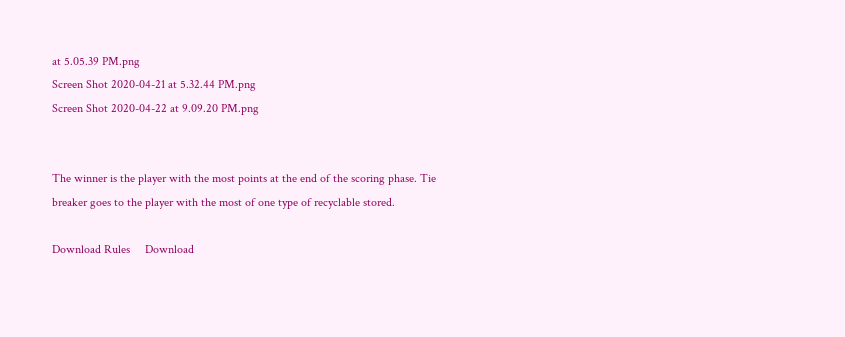at 5.05.39 PM.png
Screen Shot 2020-04-21 at 5.32.44 PM.png
Screen Shot 2020-04-22 at 9.09.20 PM.png


The winner is the player with the most points at the end of the scoring phase. Tie breaker goes to the player with the most of one type of recyclable stored.

Download Rules     Download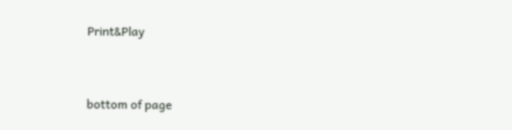Print&Play


bottom of page